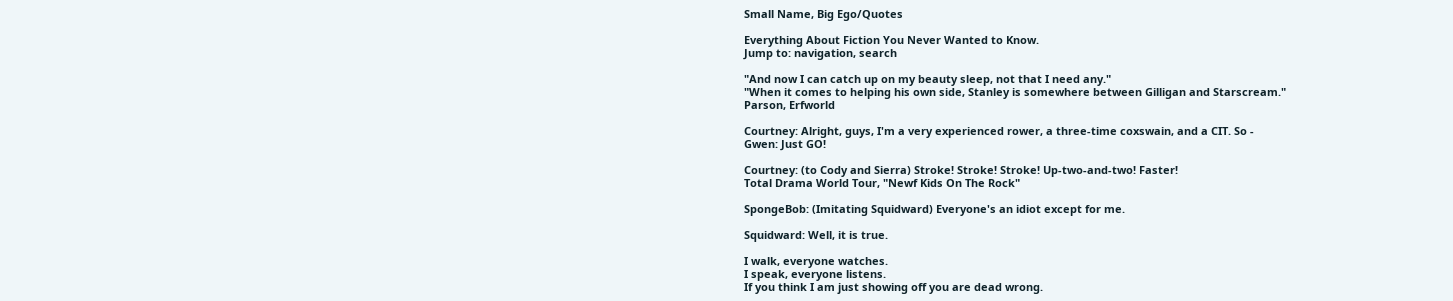Small Name, Big Ego/Quotes

Everything About Fiction You Never Wanted to Know.
Jump to: navigation, search

"And now I can catch up on my beauty sleep, not that I need any."
"When it comes to helping his own side, Stanley is somewhere between Gilligan and Starscream."
Parson, Erfworld

Courtney: Alright, guys, I'm a very experienced rower, a three-time coxswain, and a CIT. So -
Gwen: Just GO!

Courtney: (to Cody and Sierra) Stroke! Stroke! Stroke! Up-two-and-two! Faster!
Total Drama World Tour, "Newf Kids On The Rock"

SpongeBob: (Imitating Squidward) Everyone's an idiot except for me.

Squidward: Well, it is true.

I walk, everyone watches.
I speak, everyone listens.
If you think I am just showing off you are dead wrong.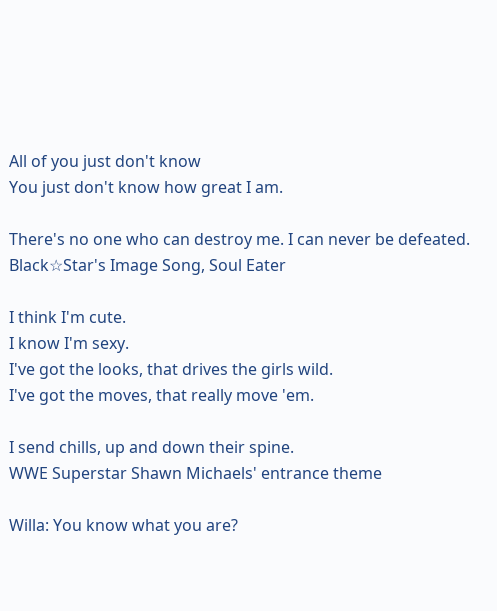All of you just don't know
You just don't know how great I am.

There's no one who can destroy me. I can never be defeated.
Black☆Star's Image Song, Soul Eater

I think I'm cute.
I know I'm sexy.
I've got the looks, that drives the girls wild.
I've got the moves, that really move 'em.

I send chills, up and down their spine.
WWE Superstar Shawn Michaels' entrance theme

Willa: You know what you are?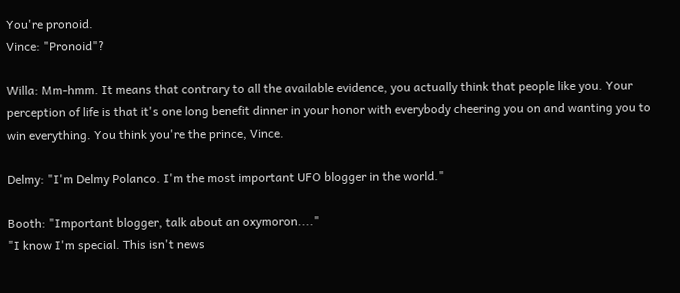You're pronoid.
Vince: "Pronoid"?

Willa: Mm-hmm. It means that contrary to all the available evidence, you actually think that people like you. Your perception of life is that it's one long benefit dinner in your honor with everybody cheering you on and wanting you to win everything. You think you're the prince, Vince.

Delmy: "I'm Delmy Polanco. I'm the most important UFO blogger in the world."

Booth: "Important blogger, talk about an oxymoron...."
"I know I'm special. This isn't news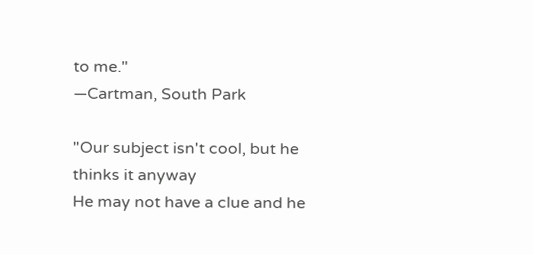to me."
—Cartman, South Park

"Our subject isn't cool, but he thinks it anyway
He may not have a clue and he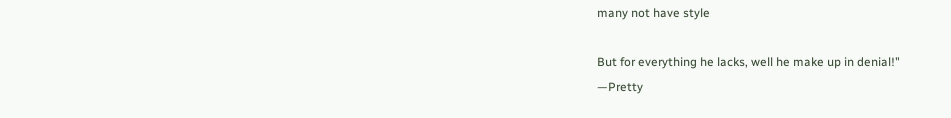many not have style

But for everything he lacks, well he make up in denial!"
—Pretty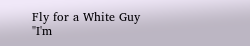Fly for a White Guy
"I'm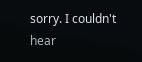sorry. I couldn't hear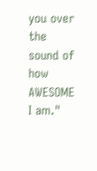you over the sound of how AWESOME I am."